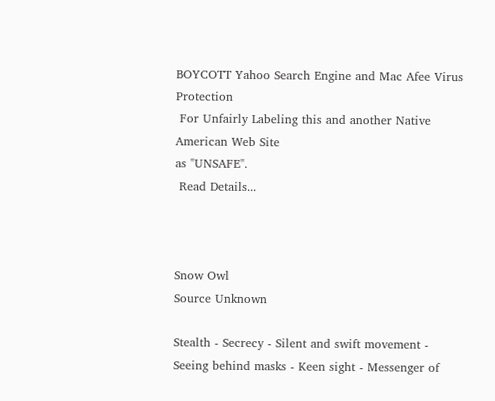BOYCOTT Yahoo Search Engine and Mac Afee Virus Protection
 For Unfairly Labeling this and another Native American Web Site
as "UNSAFE".
 Read Details...



Snow Owl
Source Unknown

Stealth - Secrecy - Silent and swift movement - Seeing behind masks - Keen sight - Messenger of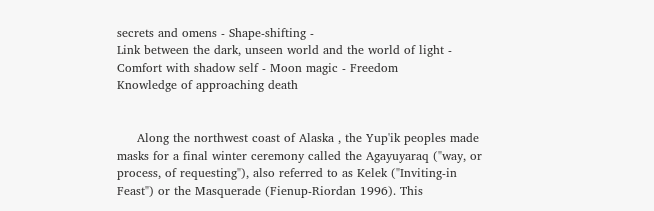secrets and omens - Shape-shifting -
Link between the dark, unseen world and the world of light -
Comfort with shadow self - Moon magic - Freedom
Knowledge of approaching death


     Along the northwest coast of Alaska , the Yup'ik peoples made masks for a final winter ceremony called the Agayuyaraq ("way, or process, of requesting"), also referred to as Kelek ("Inviting-in Feast") or the Masquerade (Fienup-Riordan 1996). This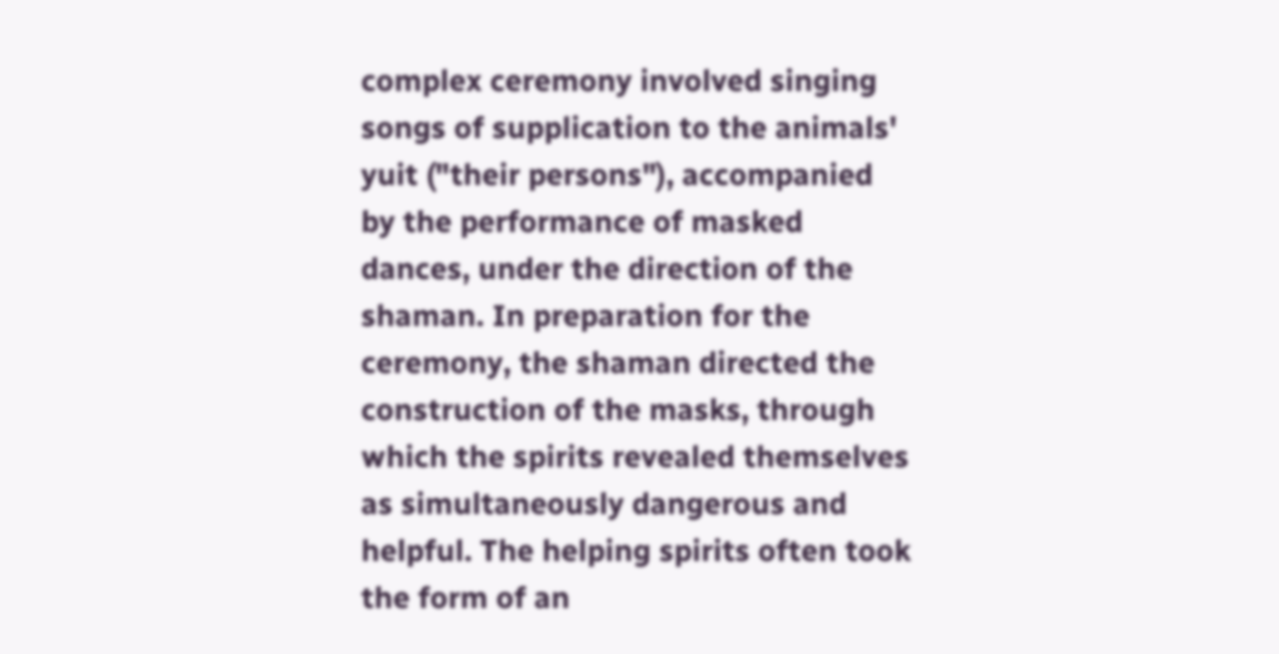complex ceremony involved singing songs of supplication to the animals' yuit ("their persons"), accompanied by the performance of masked dances, under the direction of the shaman. In preparation for the ceremony, the shaman directed the construction of the masks, through which the spirits revealed themselves as simultaneously dangerous and helpful. The helping spirits often took the form of an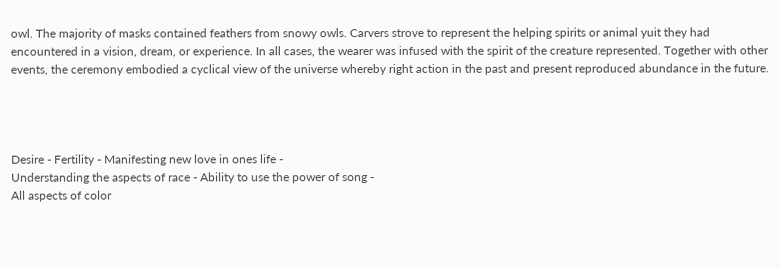owl. The majority of masks contained feathers from snowy owls. Carvers strove to represent the helping spirits or animal yuit they had encountered in a vision, dream, or experience. In all cases, the wearer was infused with the spirit of the creature represented. Together with other events, the ceremony embodied a cyclical view of the universe whereby right action in the past and present reproduced abundance in the future.




Desire - Fertility - Manifesting new love in ones life -
Understanding the aspects of race - Ability to use the power of song -
All aspects of color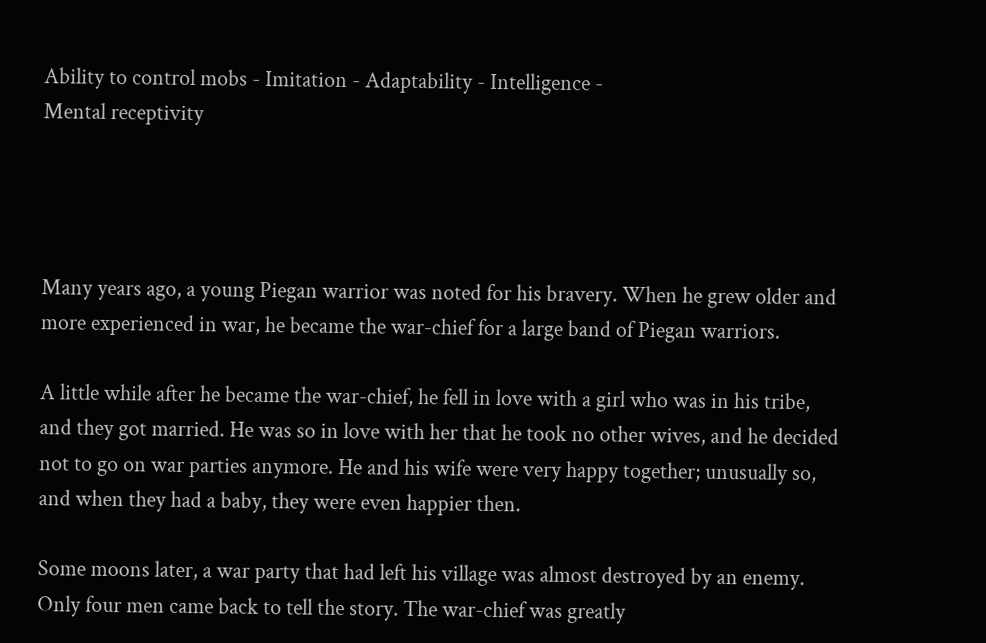Ability to control mobs - Imitation - Adaptability - Intelligence -
Mental receptivity




Many years ago, a young Piegan warrior was noted for his bravery. When he grew older and more experienced in war, he became the war-chief for a large band of Piegan warriors.

A little while after he became the war-chief, he fell in love with a girl who was in his tribe, and they got married. He was so in love with her that he took no other wives, and he decided not to go on war parties anymore. He and his wife were very happy together; unusually so, and when they had a baby, they were even happier then.

Some moons later, a war party that had left his village was almost destroyed by an enemy. Only four men came back to tell the story. The war-chief was greatly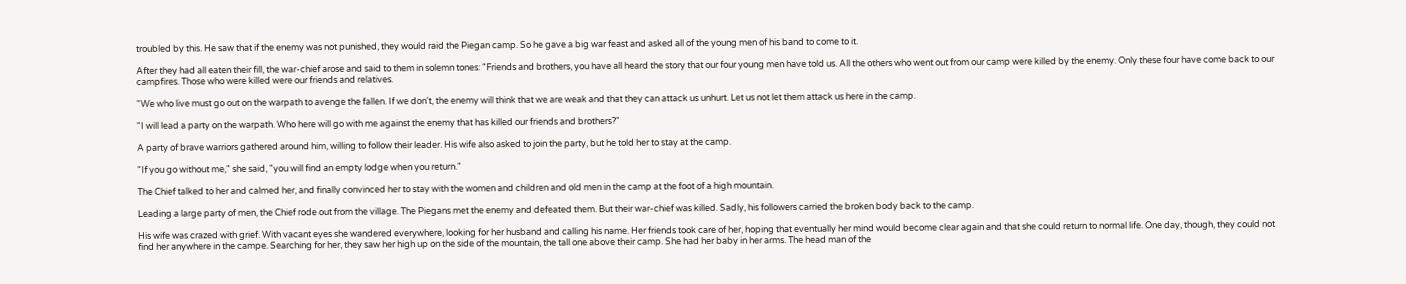troubled by this. He saw that if the enemy was not punished, they would raid the Piegan camp. So he gave a big war feast and asked all of the young men of his band to come to it.

After they had all eaten their fill, the war-chief arose and said to them in solemn tones: "Friends and brothers, you have all heard the story that our four young men have told us. All the others who went out from our camp were killed by the enemy. Only these four have come back to our campfires. Those who were killed were our friends and relatives.

"We who live must go out on the warpath to avenge the fallen. If we don't, the enemy will think that we are weak and that they can attack us unhurt. Let us not let them attack us here in the camp.

"I will lead a party on the warpath. Who here will go with me against the enemy that has killed our friends and brothers?"

A party of brave warriors gathered around him, willing to follow their leader. His wife also asked to join the party, but he told her to stay at the camp.

"If you go without me," she said, "you will find an empty lodge when you return."

The Chief talked to her and calmed her, and finally convinced her to stay with the women and children and old men in the camp at the foot of a high mountain.

Leading a large party of men, the Chief rode out from the village. The Piegans met the enemy and defeated them. But their war-chief was killed. Sadly, his followers carried the broken body back to the camp.

His wife was crazed with grief. With vacant eyes she wandered everywhere, looking for her husband and calling his name. Her friends took care of her, hoping that eventually her mind would become clear again and that she could return to normal life. One day, though, they could not find her anywhere in the campe. Searching for her, they saw her high up on the side of the mountain, the tall one above their camp. She had her baby in her arms. The head man of the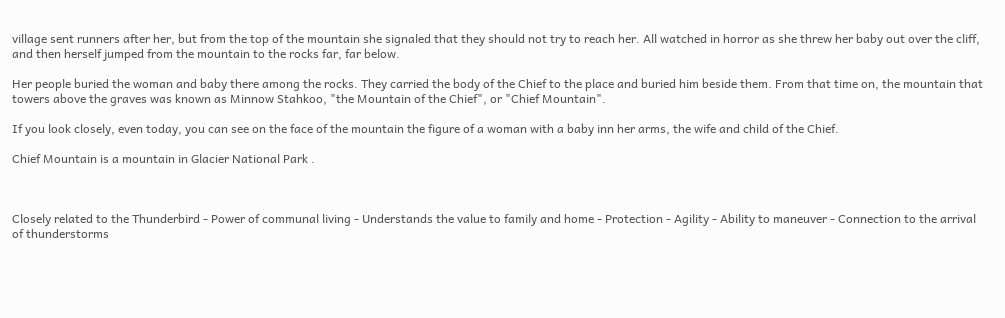village sent runners after her, but from the top of the mountain she signaled that they should not try to reach her. All watched in horror as she threw her baby out over the cliff, and then herself jumped from the mountain to the rocks far, far below.

Her people buried the woman and baby there among the rocks. They carried the body of the Chief to the place and buried him beside them. From that time on, the mountain that towers above the graves was known as Minnow Stahkoo, "the Mountain of the Chief", or "Chief Mountain".

If you look closely, even today, you can see on the face of the mountain the figure of a woman with a baby inn her arms, the wife and child of the Chief.

Chief Mountain is a mountain in Glacier National Park .



Closely related to the Thunderbird - Power of communal living - Understands the value to family and home - Protection - Agility - Ability to maneuver - Connection to the arrival of thunderstorms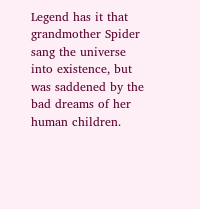Legend has it that grandmother Spider sang the universe into existence, but was saddened by the bad dreams of her human children.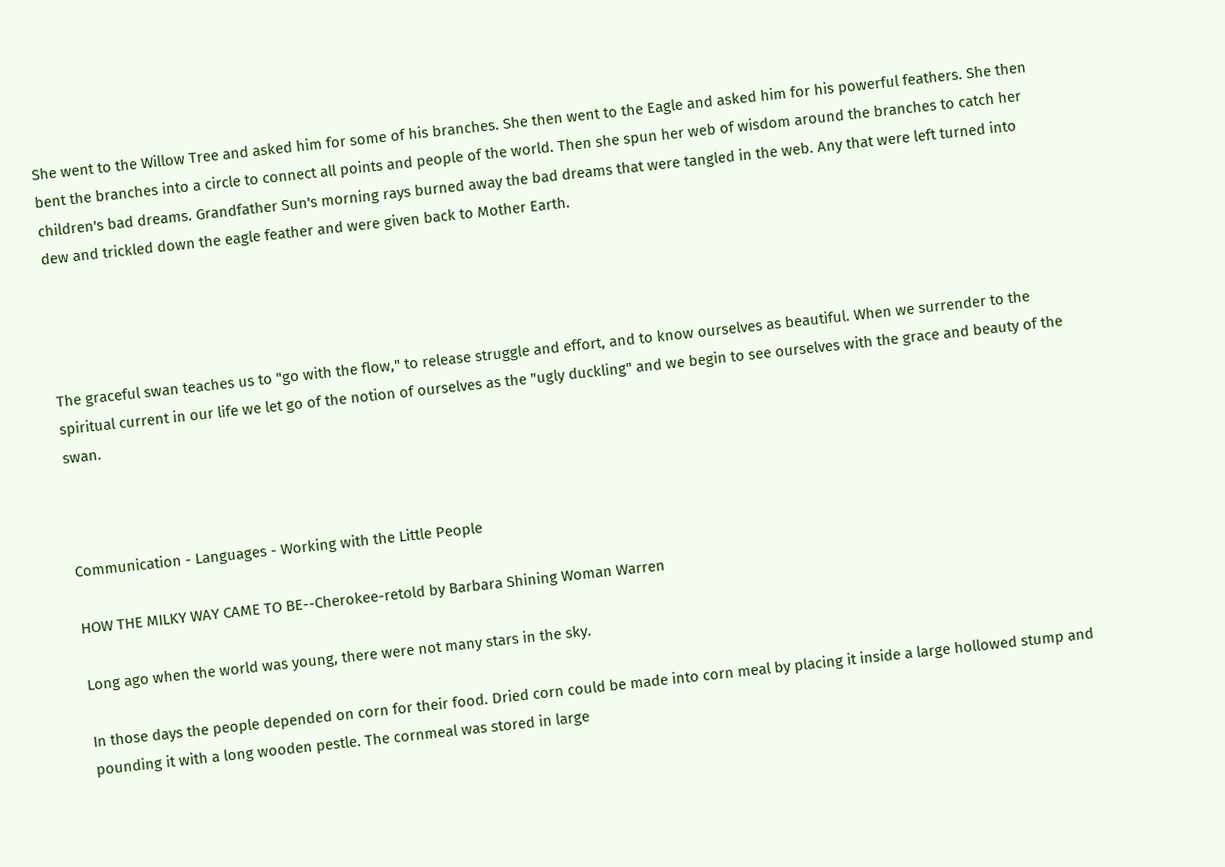She went to the Willow Tree and asked him for some of his branches. She then went to the Eagle and asked him for his powerful feathers. She then bent the branches into a circle to connect all points and people of the world. Then she spun her web of wisdom around the branches to catch her children's bad dreams. Grandfather Sun's morning rays burned away the bad dreams that were tangled in the web. Any that were left turned into dew and trickled down the eagle feather and were given back to Mother Earth.




The graceful swan teaches us to "go with the flow," to release struggle and effort, and to know ourselves as beautiful. When we surrender to the spiritual current in our life we let go of the notion of ourselves as the "ugly duckling" and we begin to see ourselves with the grace and beauty of the swan.



Communication - Languages - Working with the Little People

HOW THE MILKY WAY CAME TO BE--Cherokee-retold by Barbara Shining Woman Warren

Long ago when the world was young, there were not many stars in the sky.

In those days the people depended on corn for their food. Dried corn could be made into corn meal by placing it inside a large hollowed stump and pounding it with a long wooden pestle. The cornmeal was stored in large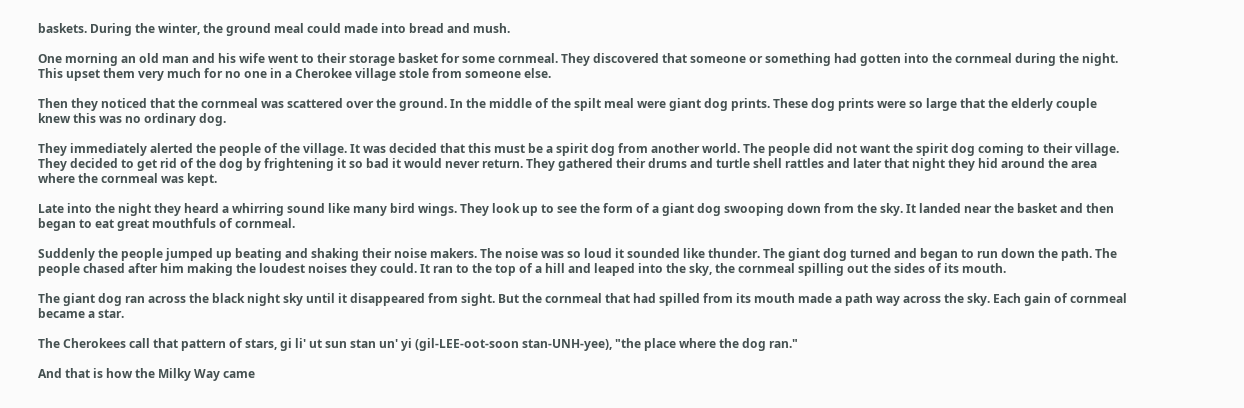baskets. During the winter, the ground meal could made into bread and mush.

One morning an old man and his wife went to their storage basket for some cornmeal. They discovered that someone or something had gotten into the cornmeal during the night. This upset them very much for no one in a Cherokee village stole from someone else.

Then they noticed that the cornmeal was scattered over the ground. In the middle of the spilt meal were giant dog prints. These dog prints were so large that the elderly couple knew this was no ordinary dog.

They immediately alerted the people of the village. It was decided that this must be a spirit dog from another world. The people did not want the spirit dog coming to their village. They decided to get rid of the dog by frightening it so bad it would never return. They gathered their drums and turtle shell rattles and later that night they hid around the area where the cornmeal was kept.

Late into the night they heard a whirring sound like many bird wings. They look up to see the form of a giant dog swooping down from the sky. It landed near the basket and then began to eat great mouthfuls of cornmeal.

Suddenly the people jumped up beating and shaking their noise makers. The noise was so loud it sounded like thunder. The giant dog turned and began to run down the path. The people chased after him making the loudest noises they could. It ran to the top of a hill and leaped into the sky, the cornmeal spilling out the sides of its mouth.

The giant dog ran across the black night sky until it disappeared from sight. But the cornmeal that had spilled from its mouth made a path way across the sky. Each gain of cornmeal became a star.

The Cherokees call that pattern of stars, gi li' ut sun stan un' yi (gil-LEE-oot-soon stan-UNH-yee), "the place where the dog ran."

And that is how the Milky Way came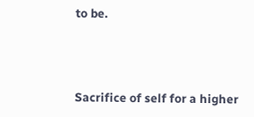to be.



Sacrifice of self for a higher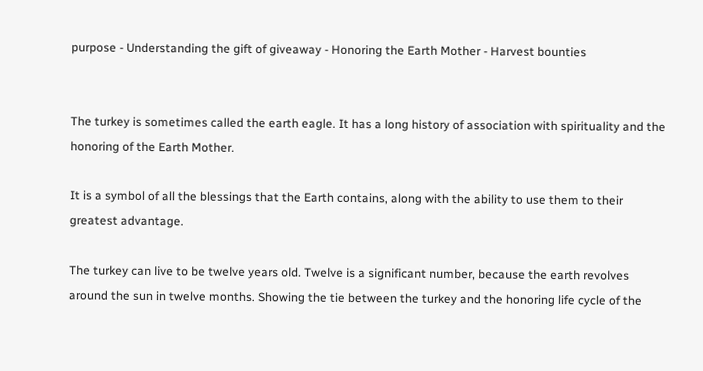purpose - Understanding the gift of giveaway - Honoring the Earth Mother - Harvest bounties


The turkey is sometimes called the earth eagle. It has a long history of association with spirituality and the honoring of the Earth Mother.

It is a symbol of all the blessings that the Earth contains, along with the ability to use them to their greatest advantage.

The turkey can live to be twelve years old. Twelve is a significant number, because the earth revolves around the sun in twelve months. Showing the tie between the turkey and the honoring life cycle of the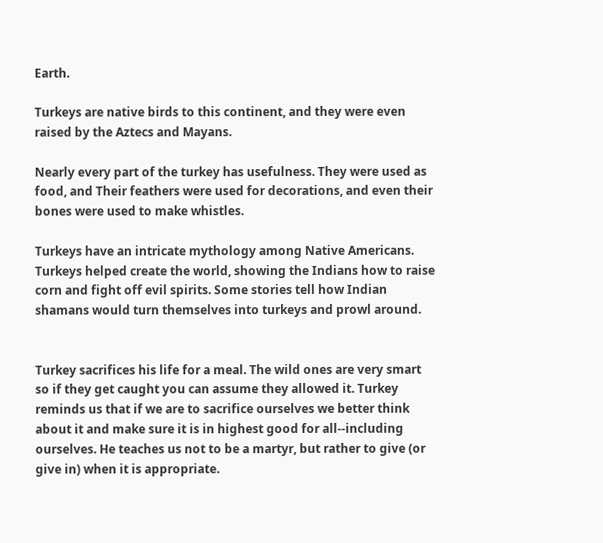Earth.

Turkeys are native birds to this continent, and they were even raised by the Aztecs and Mayans.

Nearly every part of the turkey has usefulness. They were used as food, and Their feathers were used for decorations, and even their bones were used to make whistles.

Turkeys have an intricate mythology among Native Americans. Turkeys helped create the world, showing the Indians how to raise corn and fight off evil spirits. Some stories tell how Indian shamans would turn themselves into turkeys and prowl around.


Turkey sacrifices his life for a meal. The wild ones are very smart so if they get caught you can assume they allowed it. Turkey reminds us that if we are to sacrifice ourselves we better think about it and make sure it is in highest good for all--including ourselves. He teaches us not to be a martyr, but rather to give (or give in) when it is appropriate.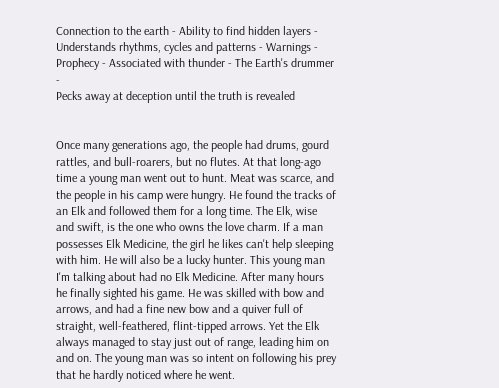Connection to the earth - Ability to find hidden layers -
Understands rhythms, cycles and patterns - Warnings -
Prophecy - Associated with thunder - The Earth's drummer -
Pecks away at deception until the truth is revealed


Once many generations ago, the people had drums, gourd rattles, and bull-roarers, but no flutes. At that long-ago time a young man went out to hunt. Meat was scarce, and the people in his camp were hungry. He found the tracks of an Elk and followed them for a long time. The Elk, wise and swift, is the one who owns the love charm. If a man possesses Elk Medicine, the girl he likes can't help sleeping with him. He will also be a lucky hunter. This young man I'm talking about had no Elk Medicine. After many hours he finally sighted his game. He was skilled with bow and arrows, and had a fine new bow and a quiver full of straight, well-feathered, flint-tipped arrows. Yet the Elk always managed to stay just out of range, leading him on and on. The young man was so intent on following his prey that he hardly noticed where he went.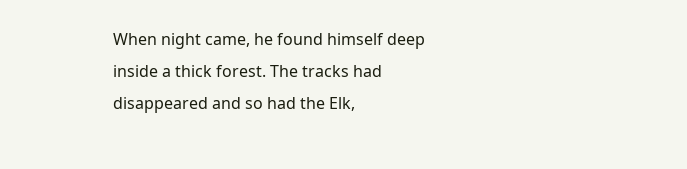When night came, he found himself deep inside a thick forest. The tracks had disappeared and so had the Elk,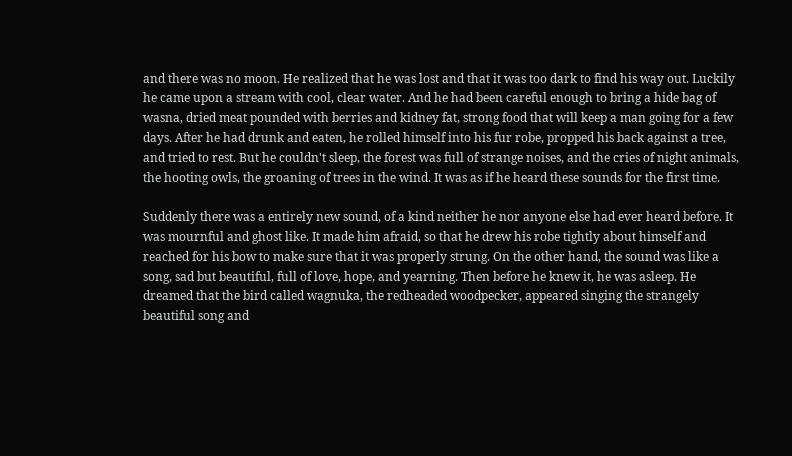and there was no moon. He realized that he was lost and that it was too dark to find his way out. Luckily he came upon a stream with cool, clear water. And he had been careful enough to bring a hide bag of wasna, dried meat pounded with berries and kidney fat, strong food that will keep a man going for a few days. After he had drunk and eaten, he rolled himself into his fur robe, propped his back against a tree, and tried to rest. But he couldn't sleep, the forest was full of strange noises, and the cries of night animals, the hooting owls, the groaning of trees in the wind. It was as if he heard these sounds for the first time.

Suddenly there was a entirely new sound, of a kind neither he nor anyone else had ever heard before. It was mournful and ghost like. It made him afraid, so that he drew his robe tightly about himself and reached for his bow to make sure that it was properly strung. On the other hand, the sound was like a song, sad but beautiful, full of love, hope, and yearning. Then before he knew it, he was asleep. He dreamed that the bird called wagnuka, the redheaded woodpecker, appeared singing the strangely beautiful song and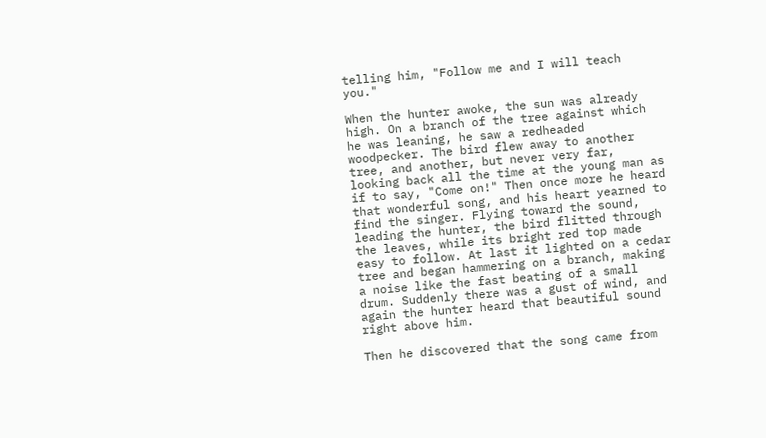telling him, "Follow me and I will teach you."

When the hunter awoke, the sun was already high. On a branch of the tree against which he was leaning, he saw a redheaded woodpecker. The bird flew away to another tree, and another, but never very far, looking back all the time at the young man as if to say, "Come on!" Then once more he heard that wonderful song, and his heart yearned to find the singer. Flying toward the sound, leading the hunter, the bird flitted through the leaves, while its bright red top made easy to follow. At last it lighted on a cedar tree and began hammering on a branch, making a noise like the fast beating of a small drum. Suddenly there was a gust of wind, and again the hunter heard that beautiful sound right above him.

Then he discovered that the song came from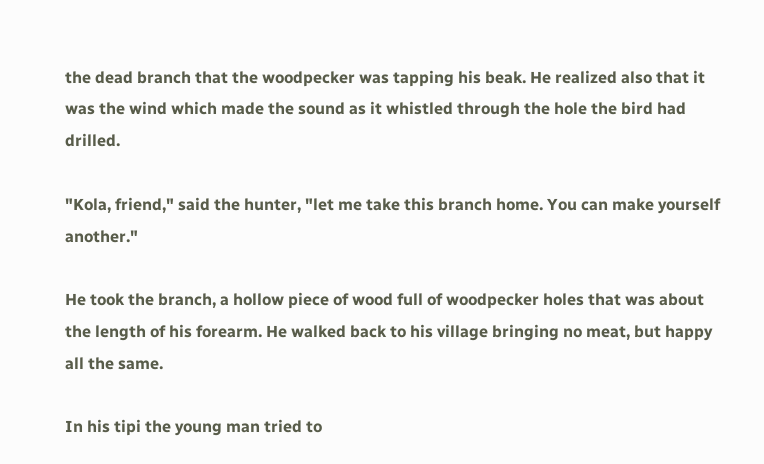the dead branch that the woodpecker was tapping his beak. He realized also that it was the wind which made the sound as it whistled through the hole the bird had drilled.

"Kola, friend," said the hunter, "let me take this branch home. You can make yourself another."

He took the branch, a hollow piece of wood full of woodpecker holes that was about the length of his forearm. He walked back to his village bringing no meat, but happy all the same.

In his tipi the young man tried to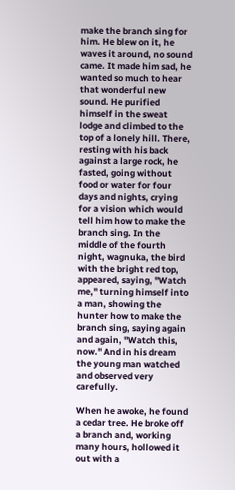make the branch sing for him. He blew on it, he waves it around, no sound came. It made him sad, he wanted so much to hear that wonderful new sound. He purified himself in the sweat lodge and climbed to the top of a lonely hill. There, resting with his back against a large rock, he fasted, going without food or water for four days and nights, crying for a vision which would tell him how to make the branch sing. In the middle of the fourth night, wagnuka, the bird with the bright red top, appeared, saying, "Watch me," turning himself into a man, showing the hunter how to make the branch sing, saying again and again, "Watch this, now." And in his dream the young man watched and observed very carefully.

When he awoke, he found a cedar tree. He broke off a branch and, working many hours, hollowed it out with a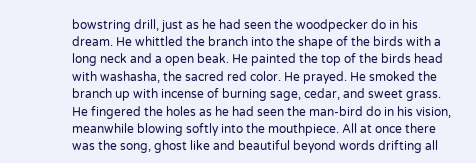bowstring drill, just as he had seen the woodpecker do in his dream. He whittled the branch into the shape of the birds with a long neck and a open beak. He painted the top of the birds head with washasha, the sacred red color. He prayed. He smoked the branch up with incense of burning sage, cedar, and sweet grass. He fingered the holes as he had seen the man-bird do in his vision, meanwhile blowing softly into the mouthpiece. All at once there was the song, ghost like and beautiful beyond words drifting all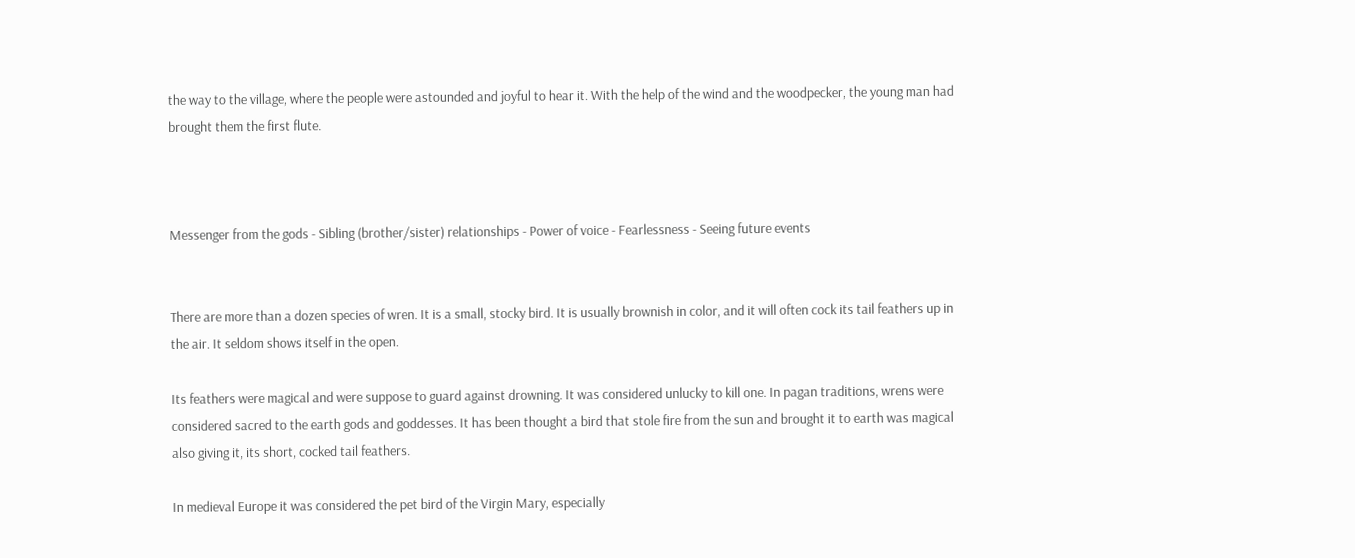the way to the village, where the people were astounded and joyful to hear it. With the help of the wind and the woodpecker, the young man had brought them the first flute.



Messenger from the gods - Sibling (brother/sister) relationships - Power of voice - Fearlessness - Seeing future events


There are more than a dozen species of wren. It is a small, stocky bird. It is usually brownish in color, and it will often cock its tail feathers up in the air. It seldom shows itself in the open.

Its feathers were magical and were suppose to guard against drowning. It was considered unlucky to kill one. In pagan traditions, wrens were considered sacred to the earth gods and goddesses. It has been thought a bird that stole fire from the sun and brought it to earth was magical also giving it, its short, cocked tail feathers.

In medieval Europe it was considered the pet bird of the Virgin Mary, especially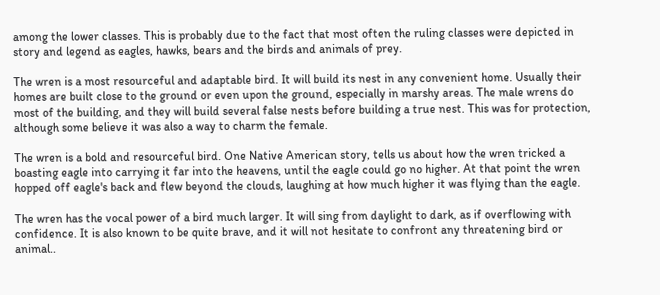among the lower classes. This is probably due to the fact that most often the ruling classes were depicted in story and legend as eagles, hawks, bears and the birds and animals of prey.

The wren is a most resourceful and adaptable bird. It will build its nest in any convenient home. Usually their homes are built close to the ground or even upon the ground, especially in marshy areas. The male wrens do most of the building, and they will build several false nests before building a true nest. This was for protection, although some believe it was also a way to charm the female.

The wren is a bold and resourceful bird. One Native American story, tells us about how the wren tricked a boasting eagle into carrying it far into the heavens, until the eagle could go no higher. At that point the wren hopped off eagle's back and flew beyond the clouds, laughing at how much higher it was flying than the eagle.

The wren has the vocal power of a bird much larger. It will sing from daylight to dark, as if overflowing with confidence. It is also known to be quite brave, and it will not hesitate to confront any threatening bird or animal..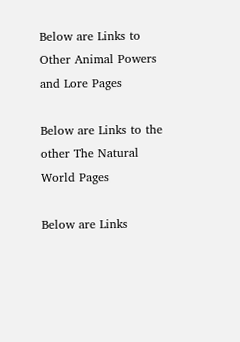Below are Links to Other Animal Powers and Lore Pages

Below are Links to the other The Natural World Pages

Below are Links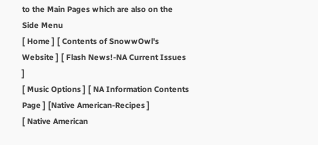to the Main Pages which are also on the Side Menu
[ Home ] [ Contents of SnowwOwl's Website ] [ Flash News!-NA Current Issues ]
[ Music Options ] [ NA Information Contents Page ] [Native American-Recipes ]
[ Native American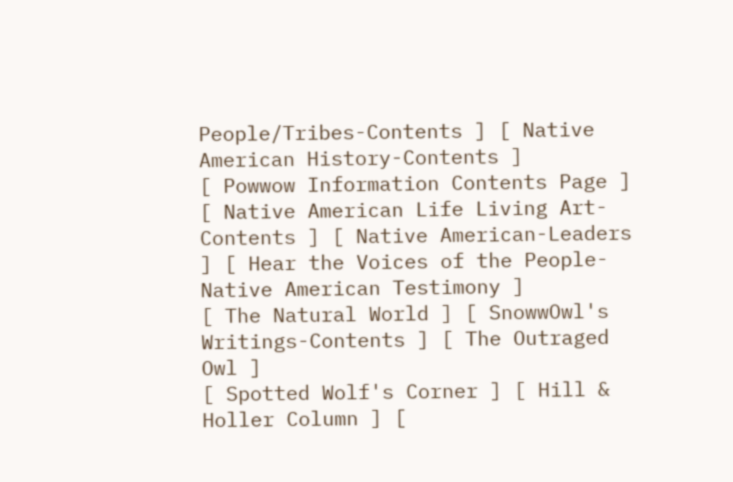People/Tribes-Contents ] [ Native American History-Contents ]
[ Powwow Information Contents Page ] [ Native American Life Living Art-Contents ] [ Native American-Leaders ] [ Hear the Voices of the People-Native American Testimony ]
[ The Natural World ] [ SnowwOwl's Writings-Contents ] [ The Outraged Owl ]
[ Spotted Wolf's Corner ] [ Hill & Holler Column ] [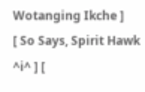Wotanging Ikche ]
[ So Says, Spirit Hawk ^i^ ] [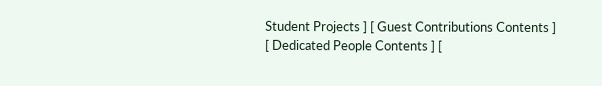Student Projects ] [ Guest Contributions Contents ]
[ Dedicated People Contents ] [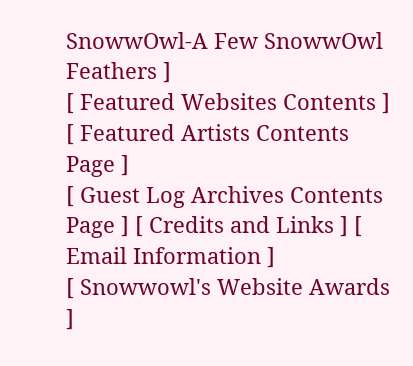SnowwOwl-A Few SnowwOwl Feathers ]
[ Featured Websites Contents ] [ Featured Artists Contents Page ]
[ Guest Log Archives Contents Page ] [ Credits and Links ] [ Email Information ]
[ Snowwowl's Website Awards ]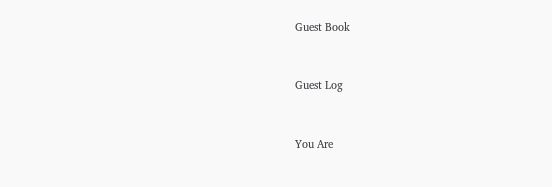Guest Book


Guest Log


You Are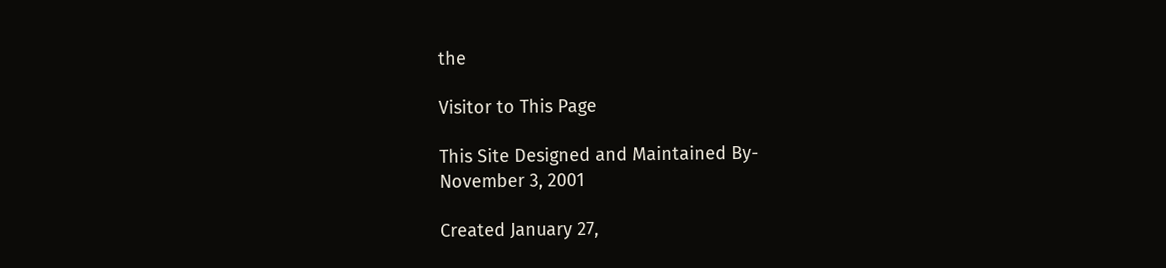the

Visitor to This Page

This Site Designed and Maintained By-
November 3, 2001

Created January 27,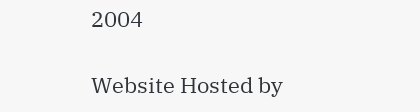2004

Website Hosted by